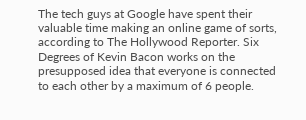The tech guys at Google have spent their valuable time making an online game of sorts, according to The Hollywood Reporter. Six Degrees of Kevin Bacon works on the presupposed idea that everyone is connected to each other by a maximum of 6 people.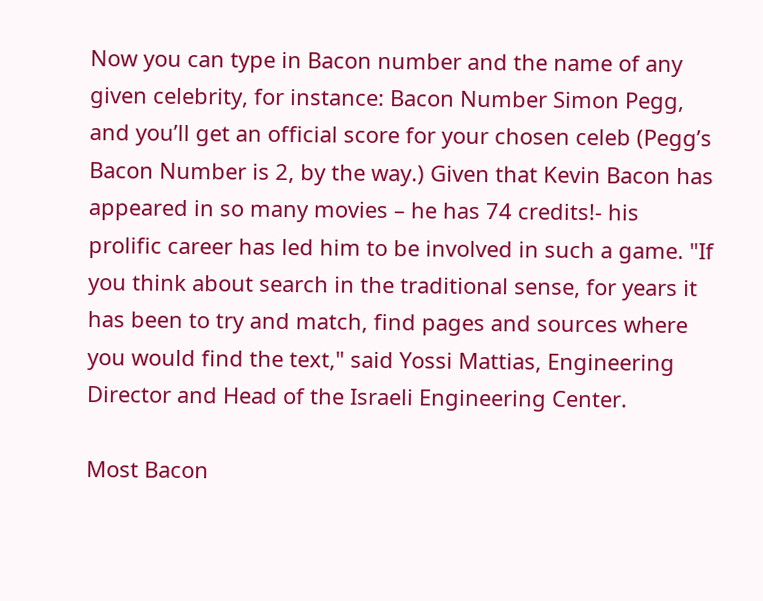Now you can type in Bacon number and the name of any given celebrity, for instance: Bacon Number Simon Pegg, and you’ll get an official score for your chosen celeb (Pegg’s Bacon Number is 2, by the way.) Given that Kevin Bacon has appeared in so many movies – he has 74 credits!- his prolific career has led him to be involved in such a game. "If you think about search in the traditional sense, for years it has been to try and match, find pages and sources where you would find the text," said Yossi Mattias, Engineering Director and Head of the Israeli Engineering Center.

Most Bacon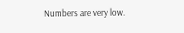Numbers are very low.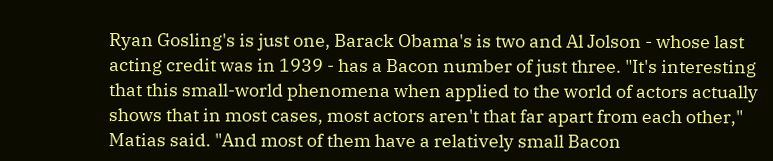Ryan Gosling's is just one, Barack Obama's is two and Al Jolson - whose last acting credit was in 1939 - has a Bacon number of just three. "It's interesting that this small-world phenomena when applied to the world of actors actually shows that in most cases, most actors aren't that far apart from each other," Matias said. "And most of them have a relatively small Bacon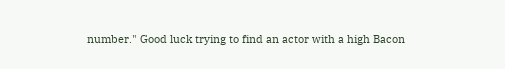number." Good luck trying to find an actor with a high Bacon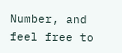Number, and feel free to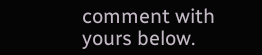comment with yours below.